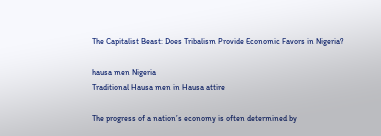The Capitalist Beast: Does Tribalism Provide Economic Favors in Nigeria?

hausa men Nigeria
Traditional Hausa men in Hausa attire

The progress of a nation’s economy is often determined by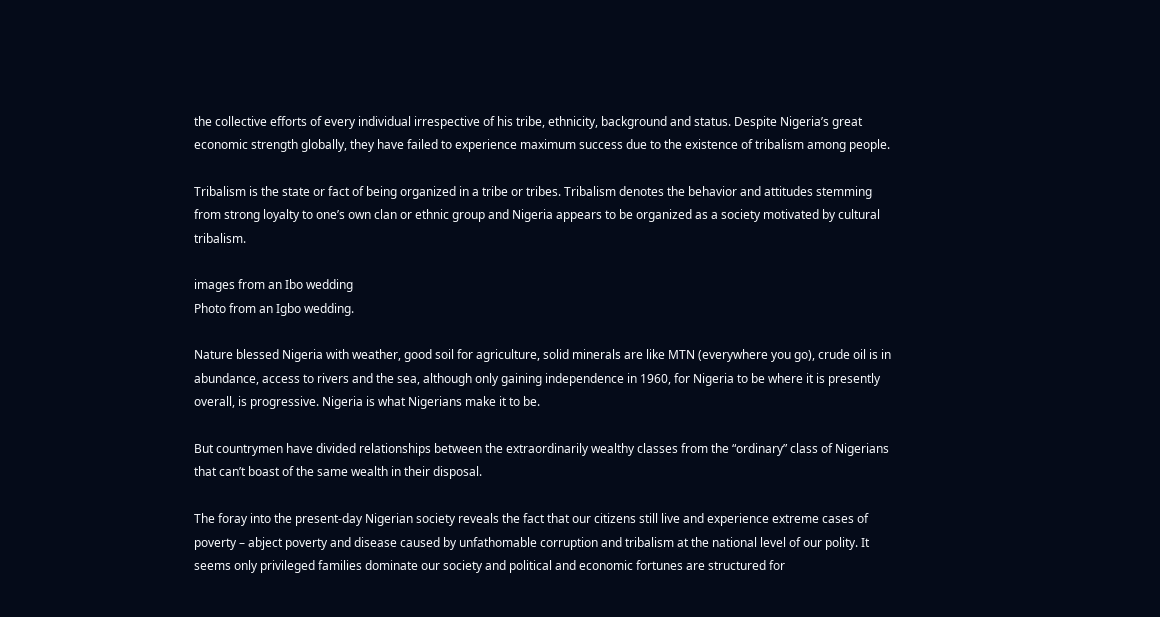the collective efforts of every individual irrespective of his tribe, ethnicity, background and status. Despite Nigeria’s great economic strength globally, they have failed to experience maximum success due to the existence of tribalism among people.

Tribalism is the state or fact of being organized in a tribe or tribes. Tribalism denotes the behavior and attitudes stemming from strong loyalty to one’s own clan or ethnic group and Nigeria appears to be organized as a society motivated by cultural tribalism.

images from an Ibo wedding
Photo from an Igbo wedding.

Nature blessed Nigeria with weather, good soil for agriculture, solid minerals are like MTN (everywhere you go), crude oil is in abundance, access to rivers and the sea, although only gaining independence in 1960, for Nigeria to be where it is presently overall, is progressive. Nigeria is what Nigerians make it to be.

But countrymen have divided relationships between the extraordinarily wealthy classes from the “ordinary” class of Nigerians that can’t boast of the same wealth in their disposal.

The foray into the present-day Nigerian society reveals the fact that our citizens still live and experience extreme cases of poverty – abject poverty and disease caused by unfathomable corruption and tribalism at the national level of our polity. It seems only privileged families dominate our society and political and economic fortunes are structured for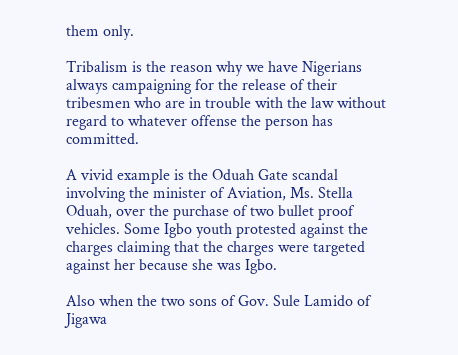them only.

Tribalism is the reason why we have Nigerians always campaigning for the release of their tribesmen who are in trouble with the law without regard to whatever offense the person has committed.

A vivid example is the Oduah Gate scandal involving the minister of Aviation, Ms. Stella Oduah, over the purchase of two bullet proof vehicles. Some Igbo youth protested against the charges claiming that the charges were targeted against her because she was Igbo.

Also when the two sons of Gov. Sule Lamido of Jigawa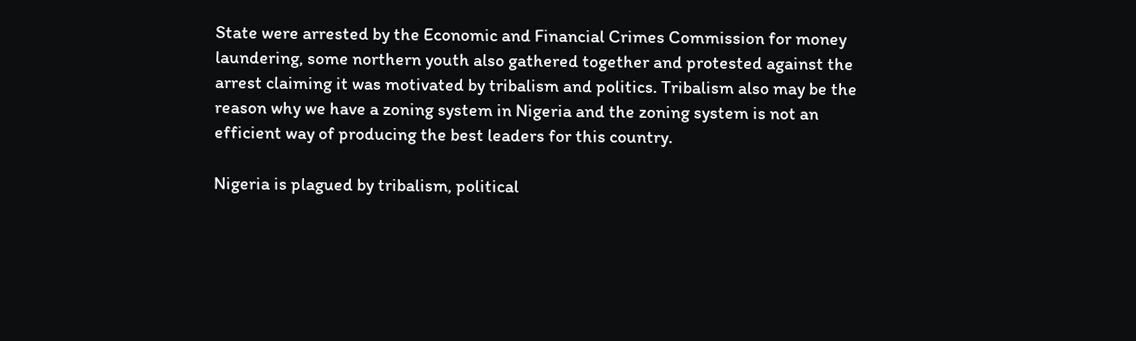State were arrested by the Economic and Financial Crimes Commission for money laundering, some northern youth also gathered together and protested against the arrest claiming it was motivated by tribalism and politics. Tribalism also may be the reason why we have a zoning system in Nigeria and the zoning system is not an efficient way of producing the best leaders for this country.

Nigeria is plagued by tribalism, political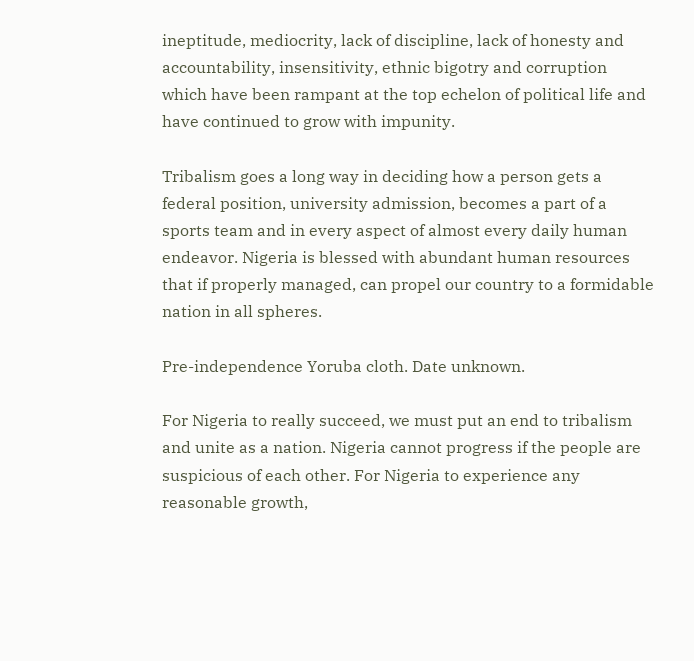ineptitude, mediocrity, lack of discipline, lack of honesty and accountability, insensitivity, ethnic bigotry and corruption which have been rampant at the top echelon of political life and have continued to grow with impunity.

Tribalism goes a long way in deciding how a person gets a federal position, university admission, becomes a part of a sports team and in every aspect of almost every daily human endeavor. Nigeria is blessed with abundant human resources that if properly managed, can propel our country to a formidable nation in all spheres.

Pre-independence Yoruba cloth. Date unknown.

For Nigeria to really succeed, we must put an end to tribalism and unite as a nation. Nigeria cannot progress if the people are suspicious of each other. For Nigeria to experience any reasonable growth,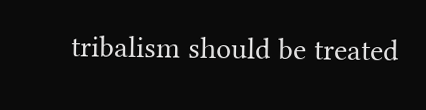tribalism should be treated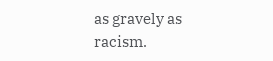as gravely as racism.